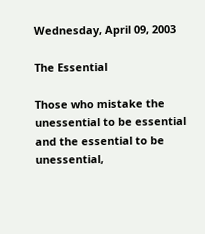Wednesday, April 09, 2003

The Essential

Those who mistake the unessential to be essential
and the essential to be unessential,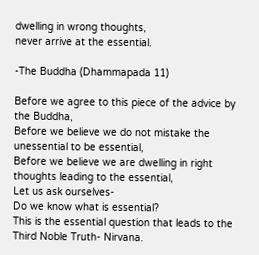dwelling in wrong thoughts,
never arrive at the essential.

-The Buddha (Dhammapada 11)

Before we agree to this piece of the advice by the Buddha,
Before we believe we do not mistake the unessential to be essential,
Before we believe we are dwelling in right thoughts leading to the essential,
Let us ask ourselves-
Do we know what is essential?
This is the essential question that leads to the Third Noble Truth- Nirvana.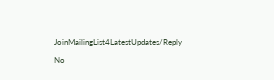JoinMailingList4LatestUpdates/Reply

No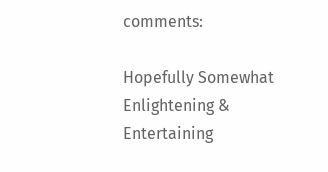comments:

Hopefully Somewhat Enlightening & Entertaining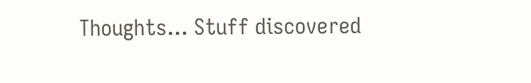Thoughts... Stuff discovered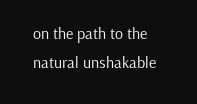on the path to the natural unshakable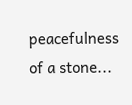peacefulness of a stone...